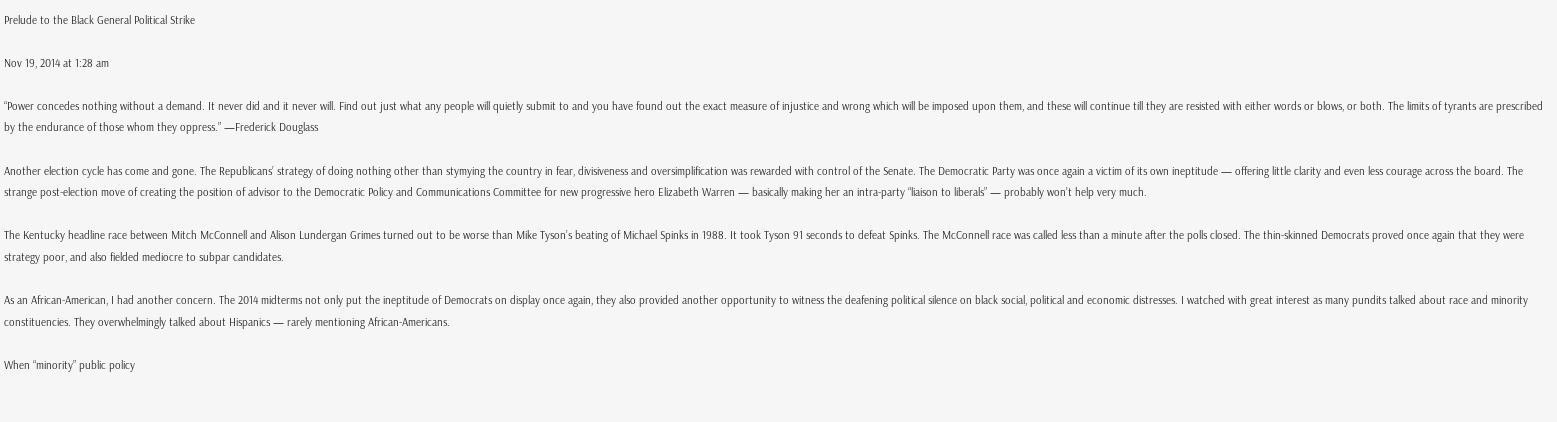Prelude to the Black General Political Strike

Nov 19, 2014 at 1:28 am

“Power concedes nothing without a demand. It never did and it never will. Find out just what any people will quietly submit to and you have found out the exact measure of injustice and wrong which will be imposed upon them, and these will continue till they are resisted with either words or blows, or both. The limits of tyrants are prescribed by the endurance of those whom they oppress.” —Frederick Douglass

Another election cycle has come and gone. The Republicans’ strategy of doing nothing other than stymying the country in fear, divisiveness and oversimplification was rewarded with control of the Senate. The Democratic Party was once again a victim of its own ineptitude — offering little clarity and even less courage across the board. The strange post-election move of creating the position of advisor to the Democratic Policy and Communications Committee for new progressive hero Elizabeth Warren — basically making her an intra-party “liaison to liberals” — probably won’t help very much.

The Kentucky headline race between Mitch McConnell and Alison Lundergan Grimes turned out to be worse than Mike Tyson’s beating of Michael Spinks in 1988. It took Tyson 91 seconds to defeat Spinks. The McConnell race was called less than a minute after the polls closed. The thin-skinned Democrats proved once again that they were strategy poor, and also fielded mediocre to subpar candidates.

As an African-American, I had another concern. The 2014 midterms not only put the ineptitude of Democrats on display once again, they also provided another opportunity to witness the deafening political silence on black social, political and economic distresses. I watched with great interest as many pundits talked about race and minority constituencies. They overwhelmingly talked about Hispanics — rarely mentioning African-Americans.

When “minority” public policy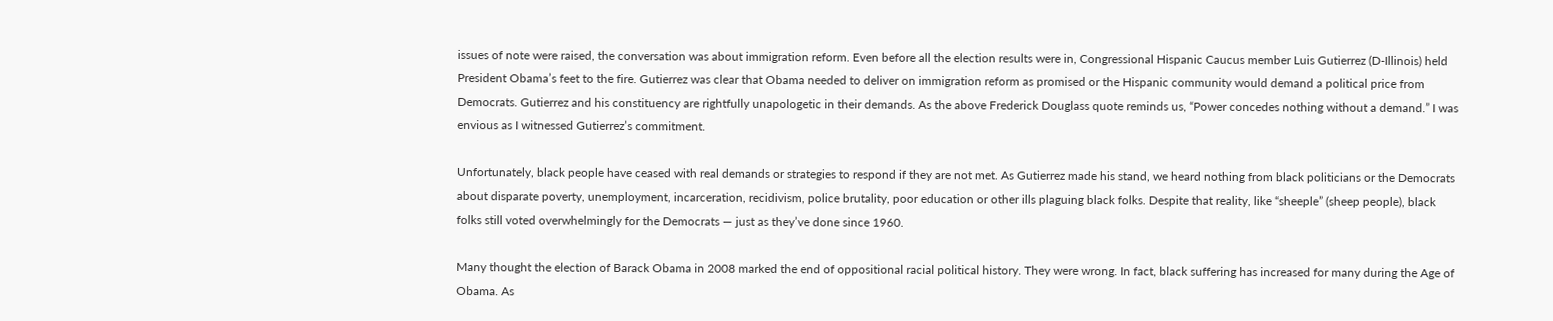issues of note were raised, the conversation was about immigration reform. Even before all the election results were in, Congressional Hispanic Caucus member Luis Gutierrez (D-Illinois) held President Obama’s feet to the fire. Gutierrez was clear that Obama needed to deliver on immigration reform as promised or the Hispanic community would demand a political price from Democrats. Gutierrez and his constituency are rightfully unapologetic in their demands. As the above Frederick Douglass quote reminds us, “Power concedes nothing without a demand.” I was envious as I witnessed Gutierrez’s commitment.

Unfortunately, black people have ceased with real demands or strategies to respond if they are not met. As Gutierrez made his stand, we heard nothing from black politicians or the Democrats about disparate poverty, unemployment, incarceration, recidivism, police brutality, poor education or other ills plaguing black folks. Despite that reality, like “sheeple” (sheep people), black folks still voted overwhelmingly for the Democrats — just as they’ve done since 1960.

Many thought the election of Barack Obama in 2008 marked the end of oppositional racial political history. They were wrong. In fact, black suffering has increased for many during the Age of Obama. As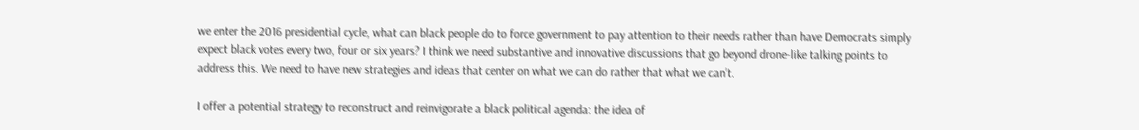we enter the 2016 presidential cycle, what can black people do to force government to pay attention to their needs rather than have Democrats simply expect black votes every two, four or six years? I think we need substantive and innovative discussions that go beyond drone-like talking points to address this. We need to have new strategies and ideas that center on what we can do rather that what we can’t.

I offer a potential strategy to reconstruct and reinvigorate a black political agenda: the idea of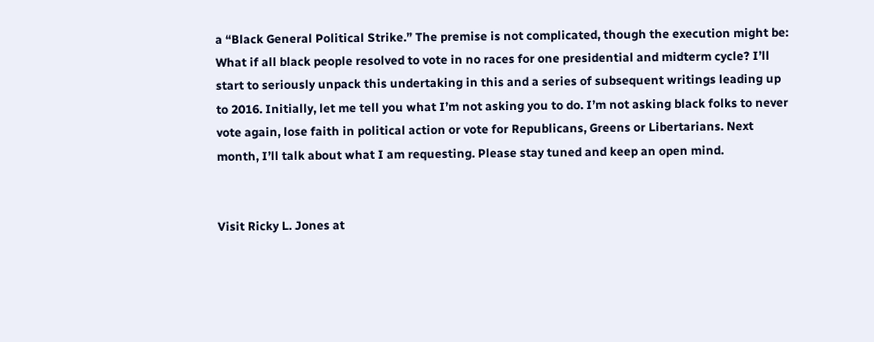a “Black General Political Strike.” The premise is not complicated, though the execution might be: What if all black people resolved to vote in no races for one presidential and midterm cycle? I’ll start to seriously unpack this undertaking in this and a series of subsequent writings leading up to 2016. Initially, let me tell you what I’m not asking you to do. I’m not asking black folks to never vote again, lose faith in political action or vote for Republicans, Greens or Libertarians. Next month, I’ll talk about what I am requesting. Please stay tuned and keep an open mind.


Visit Ricky L. Jones at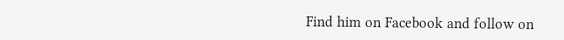Find him on Facebook and follow on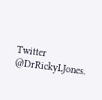Twitter @DrRickyLJones.